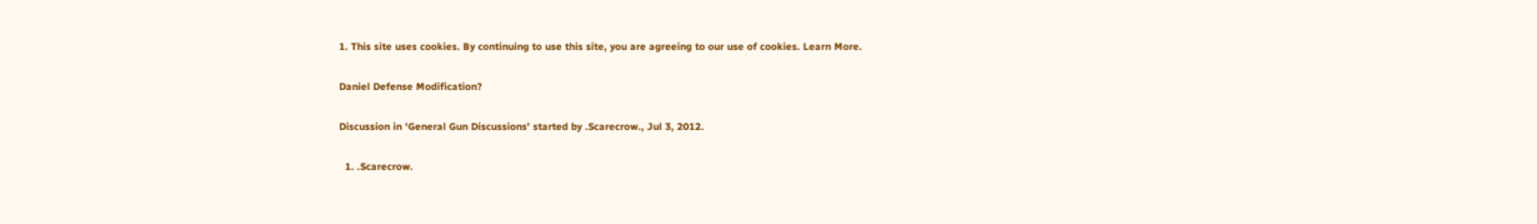1. This site uses cookies. By continuing to use this site, you are agreeing to our use of cookies. Learn More.

Daniel Defense Modification?

Discussion in 'General Gun Discussions' started by .Scarecrow., Jul 3, 2012.

  1. .Scarecrow.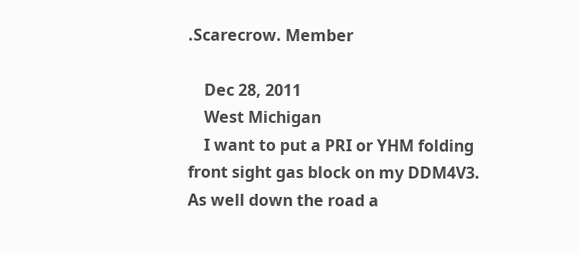.Scarecrow. Member

    Dec 28, 2011
    West Michigan
    I want to put a PRI or YHM folding front sight gas block on my DDM4V3. As well down the road a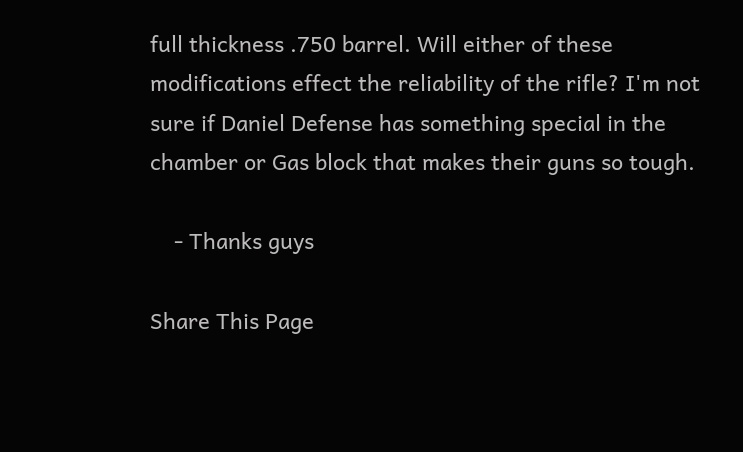full thickness .750 barrel. Will either of these modifications effect the reliability of the rifle? I'm not sure if Daniel Defense has something special in the chamber or Gas block that makes their guns so tough.

    - Thanks guys

Share This Page